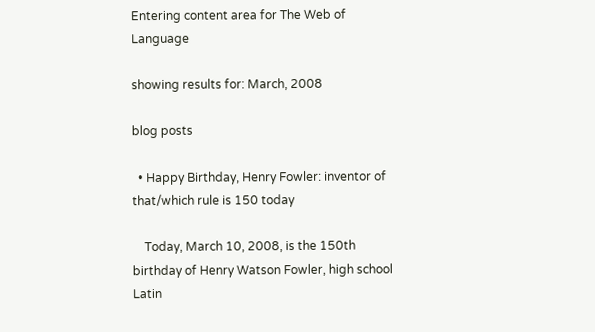Entering content area for The Web of Language

showing results for: March, 2008

blog posts

  • Happy Birthday, Henry Fowler: inventor of that/which rule is 150 today

    Today, March 10, 2008, is the 150th birthday of Henry Watson Fowler, high school Latin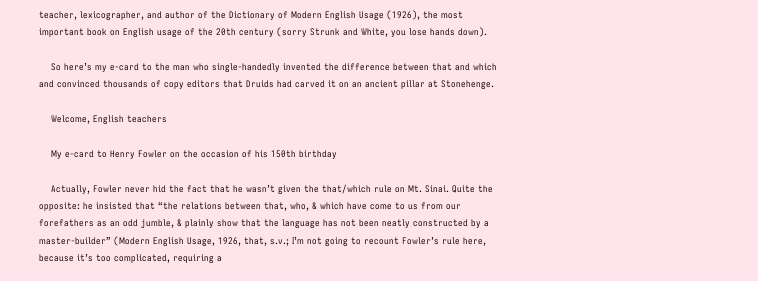teacher, lexicographer, and author of the Dictionary of Modern English Usage (1926), the most important book on English usage of the 20th century (sorry Strunk and White, you lose hands down).

    So here’s my e-card to the man who single-handedly invented the difference between that and which and convinced thousands of copy editors that Druids had carved it on an ancient pillar at Stonehenge.

    Welcome, English teachers

    My e-card to Henry Fowler on the occasion of his 150th birthday

    Actually, Fowler never hid the fact that he wasn’t given the that/which rule on Mt. Sinai. Quite the opposite: he insisted that “the relations between that, who, & which have come to us from our forefathers as an odd jumble, & plainly show that the language has not been neatly constructed by a master-builder” (Modern English Usage, 1926, that, s.v.; I’m not going to recount Fowler’s rule here, because it’s too complicated, requiring a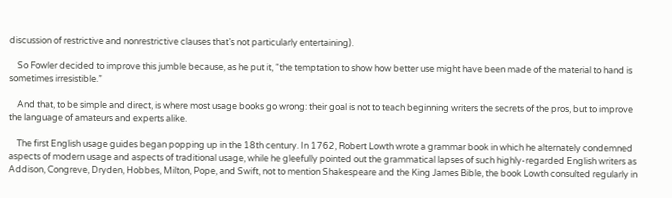discussion of restrictive and nonrestrictive clauses that’s not particularly entertaining).

    So Fowler decided to improve this jumble because, as he put it, “the temptation to show how better use might have been made of the material to hand is sometimes irresistible.”

    And that, to be simple and direct, is where most usage books go wrong: their goal is not to teach beginning writers the secrets of the pros, but to improve the language of amateurs and experts alike.

    The first English usage guides began popping up in the 18th century. In 1762, Robert Lowth wrote a grammar book in which he alternately condemned aspects of modern usage and aspects of traditional usage, while he gleefully pointed out the grammatical lapses of such highly-regarded English writers as Addison, Congreve, Dryden, Hobbes, Milton, Pope, and Swift, not to mention Shakespeare and the King James Bible, the book Lowth consulted regularly in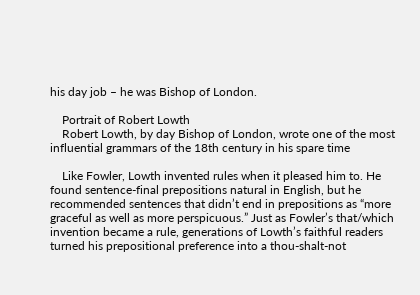his day job – he was Bishop of London.

    Portrait of Robert Lowth
    Robert Lowth, by day Bishop of London, wrote one of the most influential grammars of the 18th century in his spare time

    Like Fowler, Lowth invented rules when it pleased him to. He found sentence-final prepositions natural in English, but he recommended sentences that didn’t end in prepositions as “more graceful as well as more perspicuous.” Just as Fowler’s that/which invention became a rule, generations of Lowth’s faithful readers turned his prepositional preference into a thou-shalt-not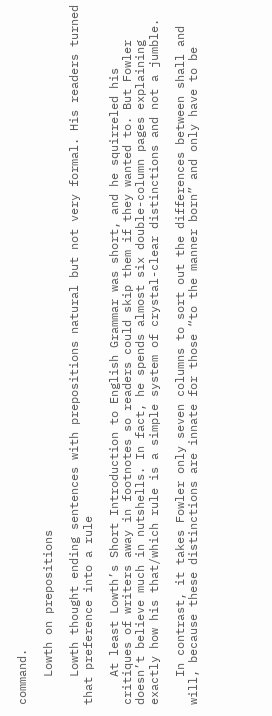command.

    Lowth on prepositions

    Lowth thought ending sentences with prepositions natural but not very formal. His readers turned that preference into a rule

    At least Lowth’s Short Introduction to English Grammar was short, and he squirreled his critiques of writers away in footnotes so readers could skip them if they wanted to. But Fowler doesn’t believe much in nutshells. In fact, he spends almost six double-column pages explaining exactly how his that/which rule is a simple system of crystal-clear distinctions and not a jumble.

    In contrast, it takes Fowler only seven columns to sort out the differences between shall and will, because these distinctions are innate for those “to the manner born” and only have to be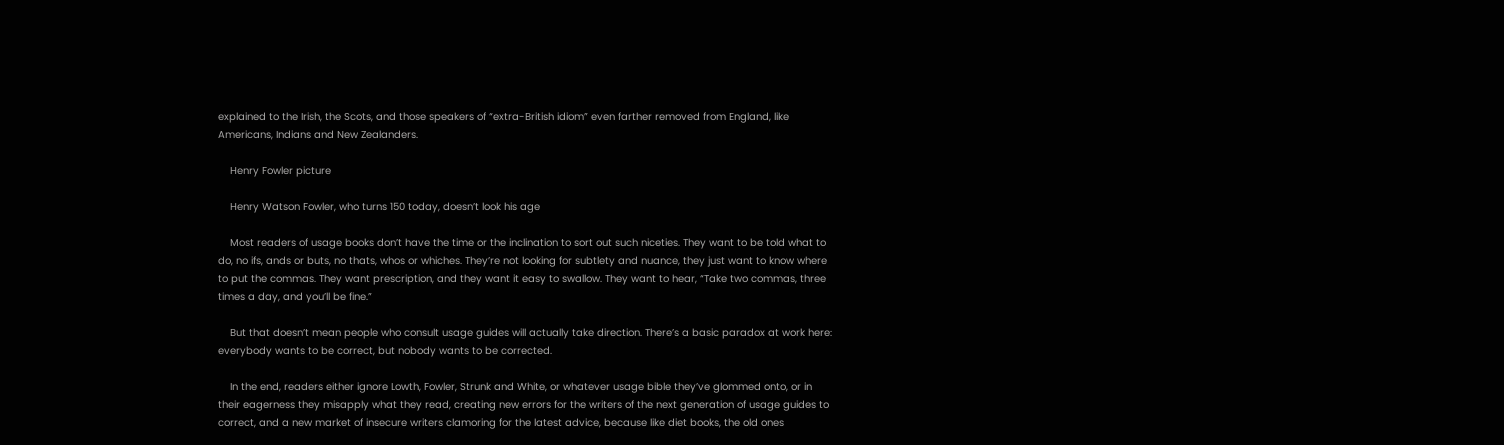explained to the Irish, the Scots, and those speakers of “extra-British idiom” even farther removed from England, like Americans, Indians and New Zealanders.

    Henry Fowler picture

    Henry Watson Fowler, who turns 150 today, doesn’t look his age

    Most readers of usage books don’t have the time or the inclination to sort out such niceties. They want to be told what to do, no ifs, ands or buts, no thats, whos or whiches. They’re not looking for subtlety and nuance, they just want to know where to put the commas. They want prescription, and they want it easy to swallow. They want to hear, “Take two commas, three times a day, and you’ll be fine.”

    But that doesn’t mean people who consult usage guides will actually take direction. There’s a basic paradox at work here: everybody wants to be correct, but nobody wants to be corrected.

    In the end, readers either ignore Lowth, Fowler, Strunk and White, or whatever usage bible they’ve glommed onto, or in their eagerness they misapply what they read, creating new errors for the writers of the next generation of usage guides to correct, and a new market of insecure writers clamoring for the latest advice, because like diet books, the old ones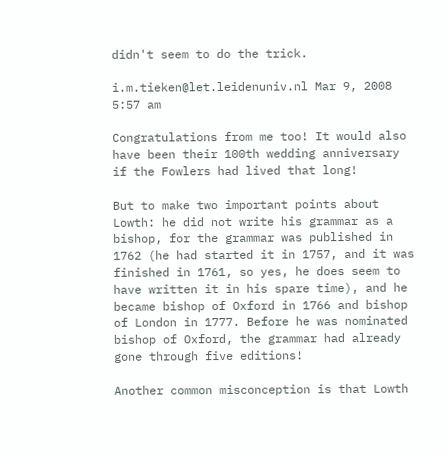didn't seem to do the trick.

i.m.tieken@let.leidenuniv.nl Mar 9, 2008 5:57 am

Congratulations from me too! It would also have been their 100th wedding anniversary if the Fowlers had lived that long!

But to make two important points about Lowth: he did not write his grammar as a bishop, for the grammar was published in 1762 (he had started it in 1757, and it was finished in 1761, so yes, he does seem to have written it in his spare time), and he became bishop of Oxford in 1766 and bishop of London in 1777. Before he was nominated bishop of Oxford, the grammar had already gone through five editions!

Another common misconception is that Lowth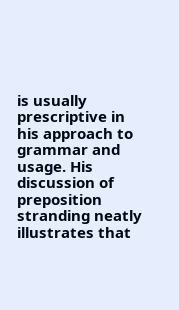is usually prescriptive in his approach to grammar and usage. His discussion of preposition stranding neatly illustrates that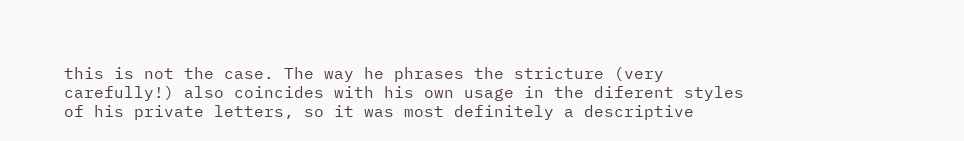this is not the case. The way he phrases the stricture (very carefully!) also coincides with his own usage in the diferent styles of his private letters, so it was most definitely a descriptive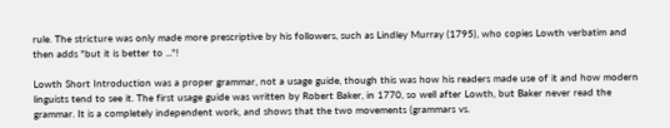rule. The stricture was only made more prescriptive by his followers, such as Lindley Murray (1795), who copies Lowth verbatim and then adds "but it is better to ..."!

Lowth Short Introduction was a proper grammar, not a usage guide, though this was how his readers made use of it and how modern linguists tend to see it. The first usage guide was written by Robert Baker, in 1770, so well after Lowth, but Baker never read the grammar. It is a completely independent work, and shows that the two movements (grammars vs.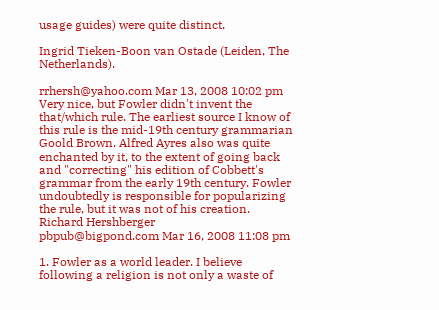usage guides) were quite distinct.

Ingrid Tieken-Boon van Ostade (Leiden, The Netherlands).

rrhersh@yahoo.com Mar 13, 2008 10:02 pm
Very nice, but Fowler didn't invent the that/which rule. The earliest source I know of this rule is the mid-19th century grammarian Goold Brown. Alfred Ayres also was quite enchanted by it, to the extent of going back and "correcting" his edition of Cobbett's grammar from the early 19th century. Fowler undoubtedly is responsible for popularizing the rule, but it was not of his creation. Richard Hershberger
pbpub@bigpond.com Mar 16, 2008 11:08 pm

1. Fowler as a world leader. I believe following a religion is not only a waste of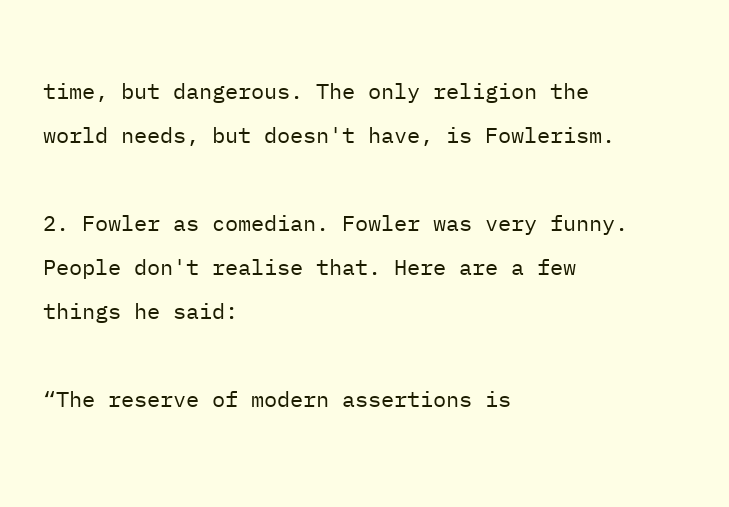time, but dangerous. The only religion the world needs, but doesn't have, is Fowlerism.

2. Fowler as comedian. Fowler was very funny. People don't realise that. Here are a few things he said:

“The reserve of modern assertions is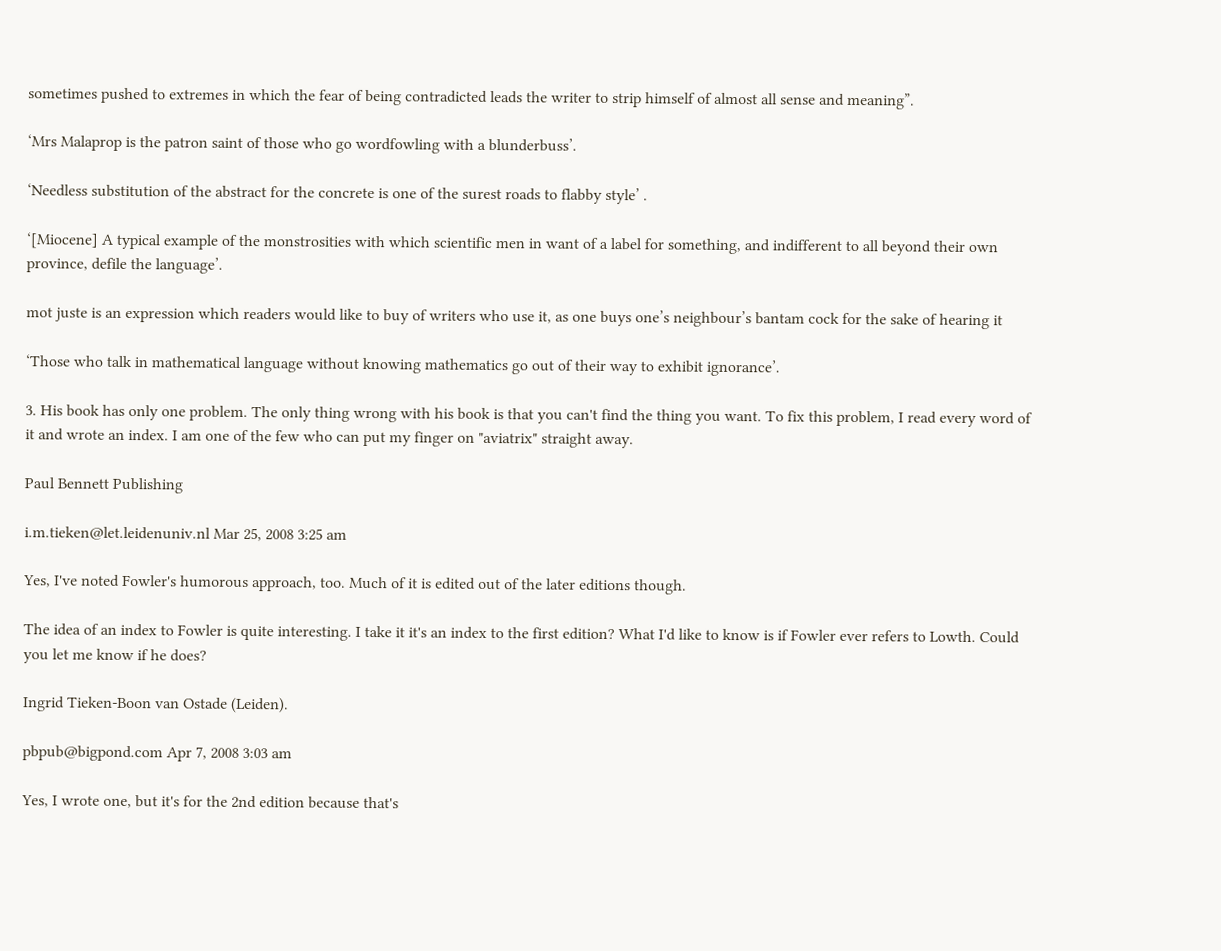sometimes pushed to extremes in which the fear of being contradicted leads the writer to strip himself of almost all sense and meaning”.

‘Mrs Malaprop is the patron saint of those who go wordfowling with a blunderbuss’.

‘Needless substitution of the abstract for the concrete is one of the surest roads to flabby style’ .

‘[Miocene] A typical example of the monstrosities with which scientific men in want of a label for something, and indifferent to all beyond their own province, defile the language’.

mot juste is an expression which readers would like to buy of writers who use it, as one buys one’s neighbour’s bantam cock for the sake of hearing it

‘Those who talk in mathematical language without knowing mathematics go out of their way to exhibit ignorance’.

3. His book has only one problem. The only thing wrong with his book is that you can't find the thing you want. To fix this problem, I read every word of it and wrote an index. I am one of the few who can put my finger on "aviatrix" straight away.

Paul Bennett Publishing

i.m.tieken@let.leidenuniv.nl Mar 25, 2008 3:25 am

Yes, I've noted Fowler's humorous approach, too. Much of it is edited out of the later editions though.

The idea of an index to Fowler is quite interesting. I take it it's an index to the first edition? What I'd like to know is if Fowler ever refers to Lowth. Could you let me know if he does?

Ingrid Tieken-Boon van Ostade (Leiden).

pbpub@bigpond.com Apr 7, 2008 3:03 am

Yes, I wrote one, but it's for the 2nd edition because that's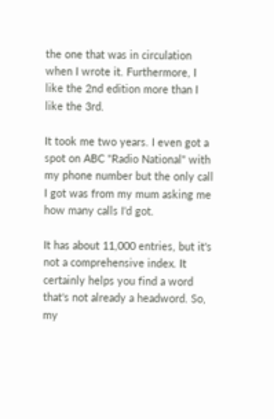the one that was in circulation when I wrote it. Furthermore, I like the 2nd edition more than I like the 3rd.

It took me two years. I even got a spot on ABC "Radio National" with my phone number but the only call I got was from my mum asking me how many calls I'd got.

It has about 11,000 entries, but it's not a comprehensive index. It certainly helps you find a word that's not already a headword. So, my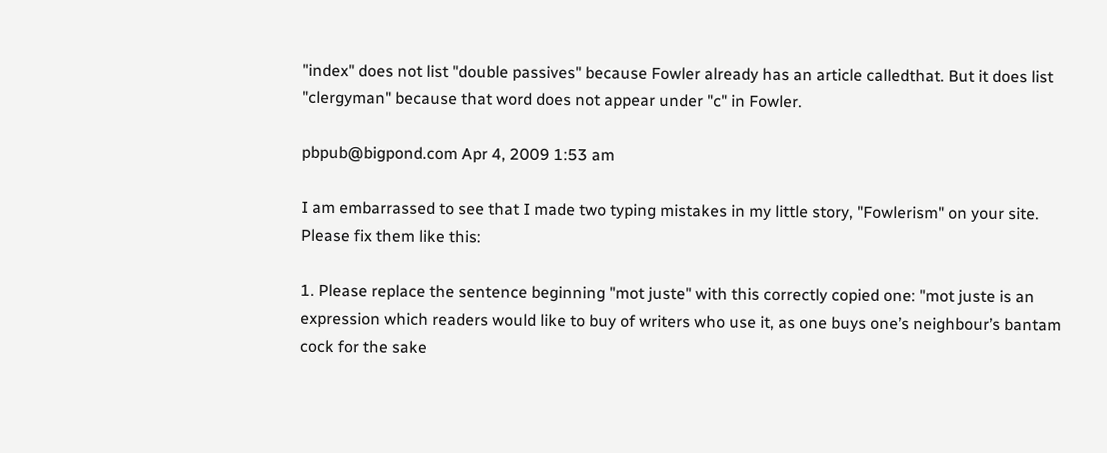"index" does not list "double passives" because Fowler already has an article calledthat. But it does list "clergyman" because that word does not appear under "c" in Fowler.

pbpub@bigpond.com Apr 4, 2009 1:53 am

I am embarrassed to see that I made two typing mistakes in my little story, "Fowlerism" on your site. Please fix them like this:

1. Please replace the sentence beginning "mot juste" with this correctly copied one: "mot juste is an expression which readers would like to buy of writers who use it, as one buys one’s neighbour’s bantam cock for the sake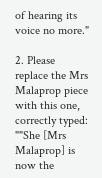of hearing its voice no more."

2. Please replace the Mrs Malaprop piece with this one, correctly typed: ""She [Mrs Malaprop] is now the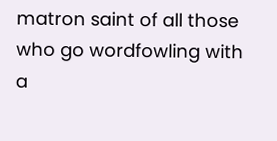matron saint of all those who go wordfowling with a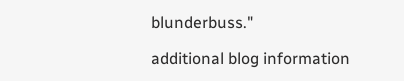blunderbuss."

additional blog information